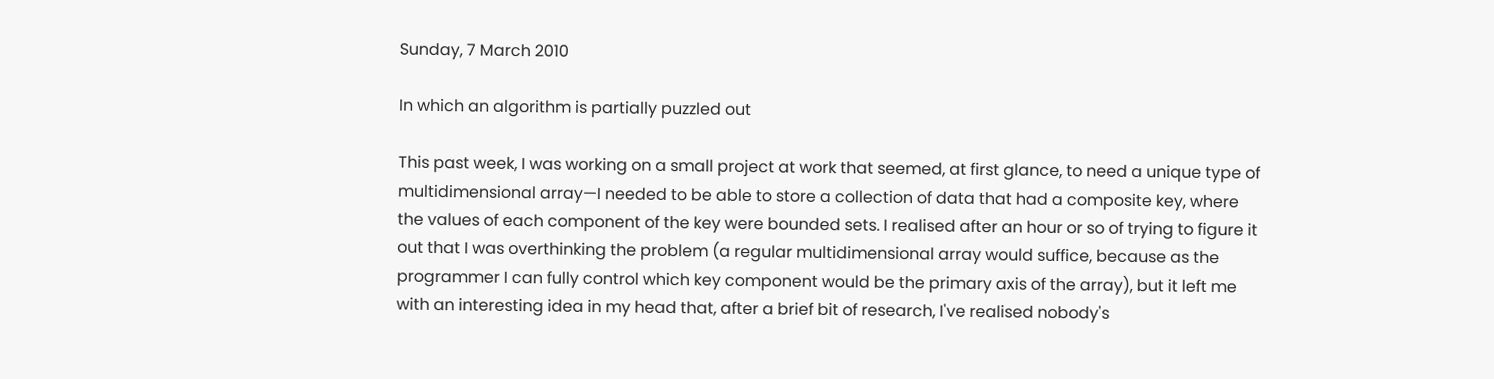Sunday, 7 March 2010

In which an algorithm is partially puzzled out

This past week, I was working on a small project at work that seemed, at first glance, to need a unique type of multidimensional array—I needed to be able to store a collection of data that had a composite key, where the values of each component of the key were bounded sets. I realised after an hour or so of trying to figure it out that I was overthinking the problem (a regular multidimensional array would suffice, because as the programmer I can fully control which key component would be the primary axis of the array), but it left me with an interesting idea in my head that, after a brief bit of research, I've realised nobody's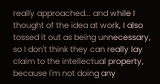really approached... and while I thought of the idea at work, I also tossed it out as being unnecessary, so I don't think they can really lay claim to the intellectual property, because I'm not doing any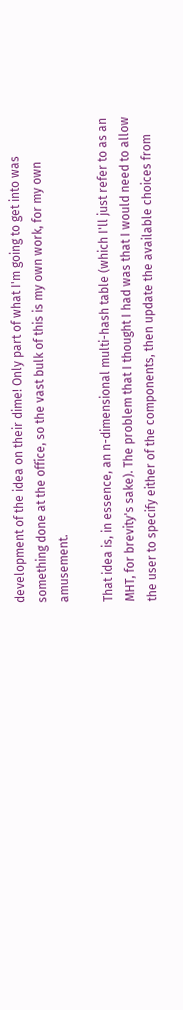development of the idea on their dime! Only part of what I'm going to get into was something done at the office, so the vast bulk of this is my own work, for my own amusement.

That idea is, in essence, an n-dimensional multi-hash table (which I'll just refer to as an MHT, for brevity's sake). The problem that I thought I had was that I would need to allow the user to specify either of the components, then update the available choices from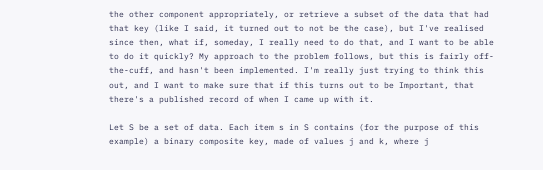the other component appropriately, or retrieve a subset of the data that had that key (like I said, it turned out to not be the case), but I've realised since then, what if, someday, I really need to do that, and I want to be able to do it quickly? My approach to the problem follows, but this is fairly off-the-cuff, and hasn't been implemented. I'm really just trying to think this out, and I want to make sure that if this turns out to be Important, that there's a published record of when I came up with it.

Let S be a set of data. Each item s in S contains (for the purpose of this example) a binary composite key, made of values j and k, where j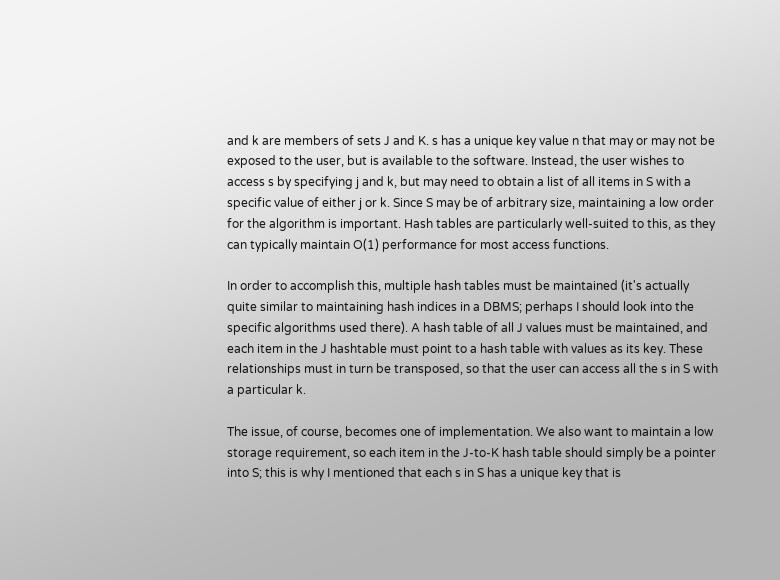and k are members of sets J and K. s has a unique key value n that may or may not be exposed to the user, but is available to the software. Instead, the user wishes to access s by specifying j and k, but may need to obtain a list of all items in S with a specific value of either j or k. Since S may be of arbitrary size, maintaining a low order for the algorithm is important. Hash tables are particularly well-suited to this, as they can typically maintain O(1) performance for most access functions.

In order to accomplish this, multiple hash tables must be maintained (it's actually quite similar to maintaining hash indices in a DBMS; perhaps I should look into the specific algorithms used there). A hash table of all J values must be maintained, and each item in the J hashtable must point to a hash table with values as its key. These relationships must in turn be transposed, so that the user can access all the s in S with a particular k.

The issue, of course, becomes one of implementation. We also want to maintain a low storage requirement, so each item in the J-to-K hash table should simply be a pointer into S; this is why I mentioned that each s in S has a unique key that is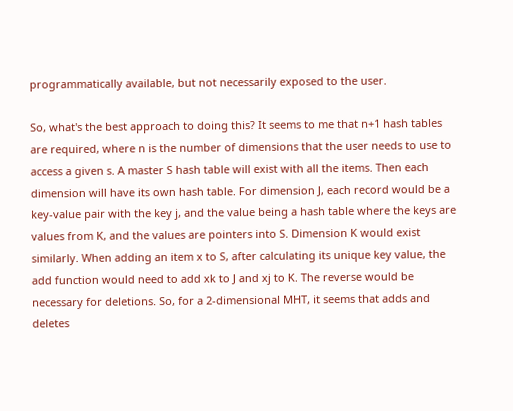programmatically available, but not necessarily exposed to the user.

So, what's the best approach to doing this? It seems to me that n+1 hash tables are required, where n is the number of dimensions that the user needs to use to access a given s. A master S hash table will exist with all the items. Then each dimension will have its own hash table. For dimension J, each record would be a key-value pair with the key j, and the value being a hash table where the keys are values from K, and the values are pointers into S. Dimension K would exist similarly. When adding an item x to S, after calculating its unique key value, the add function would need to add xk to J and xj to K. The reverse would be necessary for deletions. So, for a 2-dimensional MHT, it seems that adds and deletes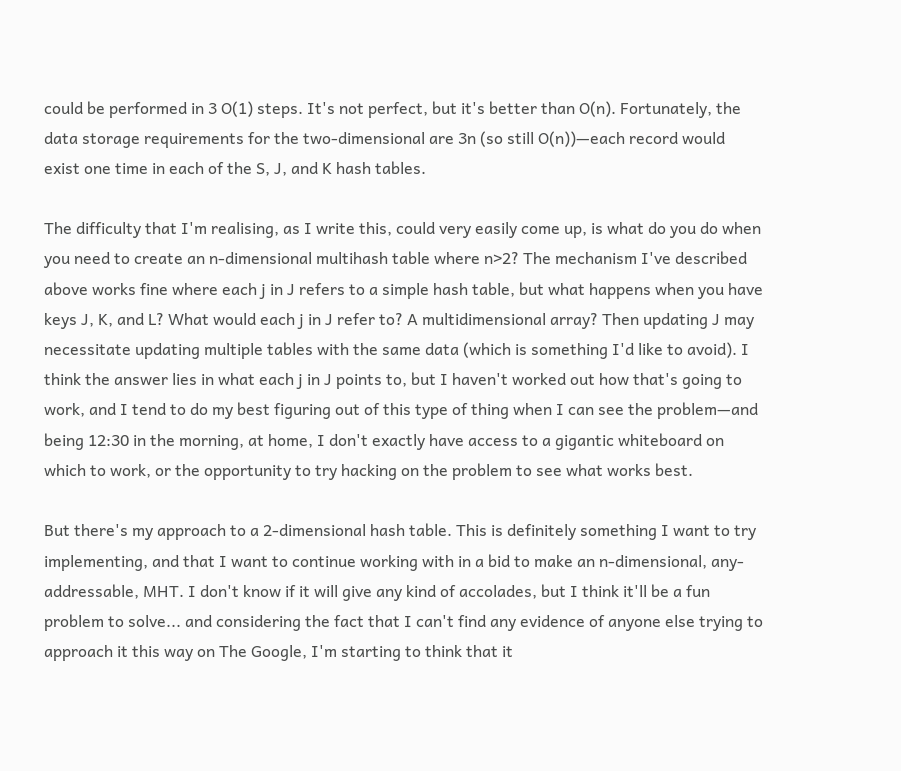could be performed in 3 O(1) steps. It's not perfect, but it's better than O(n). Fortunately, the data storage requirements for the two-dimensional are 3n (so still O(n))—each record would exist one time in each of the S, J, and K hash tables.

The difficulty that I'm realising, as I write this, could very easily come up, is what do you do when you need to create an n-dimensional multihash table where n>2? The mechanism I've described above works fine where each j in J refers to a simple hash table, but what happens when you have keys J, K, and L? What would each j in J refer to? A multidimensional array? Then updating J may necessitate updating multiple tables with the same data (which is something I'd like to avoid). I think the answer lies in what each j in J points to, but I haven't worked out how that's going to work, and I tend to do my best figuring out of this type of thing when I can see the problem—and being 12:30 in the morning, at home, I don't exactly have access to a gigantic whiteboard on which to work, or the opportunity to try hacking on the problem to see what works best.

But there's my approach to a 2-dimensional hash table. This is definitely something I want to try implementing, and that I want to continue working with in a bid to make an n-dimensional, any-addressable, MHT. I don't know if it will give any kind of accolades, but I think it'll be a fun problem to solve... and considering the fact that I can't find any evidence of anyone else trying to approach it this way on The Google, I'm starting to think that it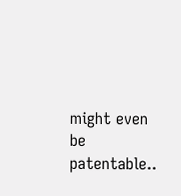might even be patentable..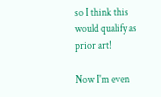so I think this would qualify as prior art!

Now I'm even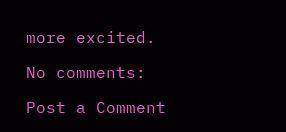more excited.

No comments:

Post a Comment